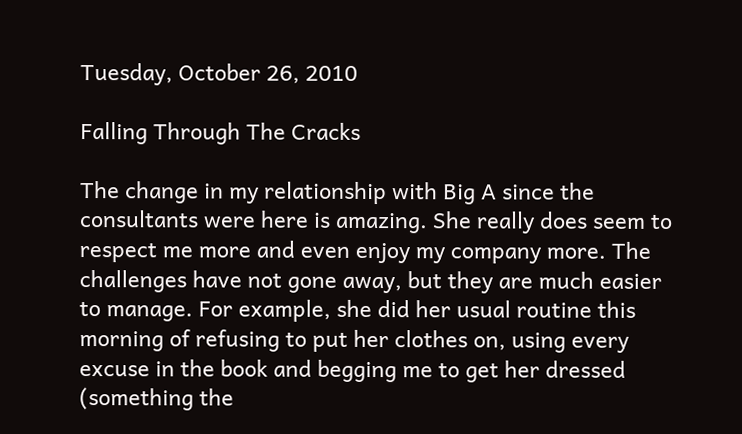Tuesday, October 26, 2010

Falling Through The Cracks

The change in my relationship with Big A since the consultants were here is amazing. She really does seem to respect me more and even enjoy my company more. The challenges have not gone away, but they are much easier to manage. For example, she did her usual routine this morning of refusing to put her clothes on, using every excuse in the book and begging me to get her dressed (something the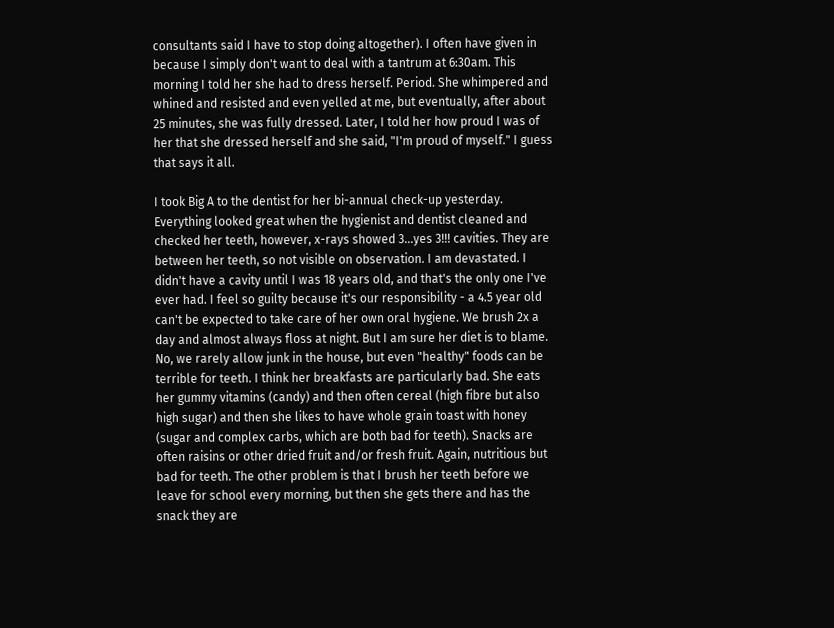consultants said I have to stop doing altogether). I often have given in because I simply don't want to deal with a tantrum at 6:30am. This morning I told her she had to dress herself. Period. She whimpered and whined and resisted and even yelled at me, but eventually, after about 25 minutes, she was fully dressed. Later, I told her how proud I was of her that she dressed herself and she said, "I'm proud of myself." I guess that says it all.

I took Big A to the dentist for her bi-annual check-up yesterday. Everything looked great when the hygienist and dentist cleaned and checked her teeth, however, x-rays showed 3...yes 3!!! cavities. They are between her teeth, so not visible on observation. I am devastated. I didn't have a cavity until I was 18 years old, and that's the only one I've ever had. I feel so guilty because it's our responsibility - a 4.5 year old can't be expected to take care of her own oral hygiene. We brush 2x a day and almost always floss at night. But I am sure her diet is to blame. No, we rarely allow junk in the house, but even "healthy" foods can be terrible for teeth. I think her breakfasts are particularly bad. She eats her gummy vitamins (candy) and then often cereal (high fibre but also high sugar) and then she likes to have whole grain toast with honey (sugar and complex carbs, which are both bad for teeth). Snacks are often raisins or other dried fruit and/or fresh fruit. Again, nutritious but bad for teeth. The other problem is that I brush her teeth before we leave for school every morning, but then she gets there and has the snack they are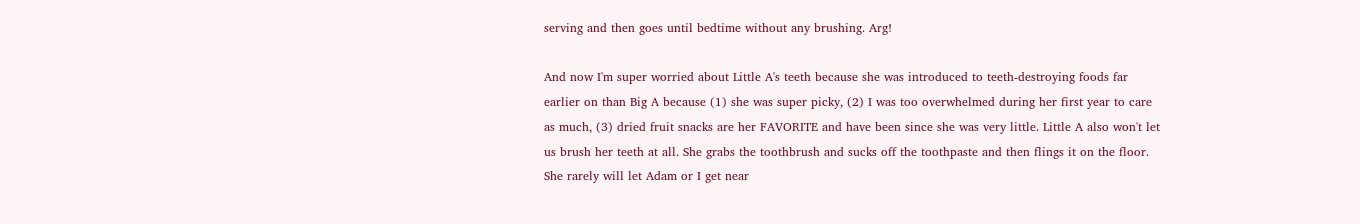serving and then goes until bedtime without any brushing. Arg!

And now I'm super worried about Little A's teeth because she was introduced to teeth-destroying foods far earlier on than Big A because (1) she was super picky, (2) I was too overwhelmed during her first year to care as much, (3) dried fruit snacks are her FAVORITE and have been since she was very little. Little A also won't let us brush her teeth at all. She grabs the toothbrush and sucks off the toothpaste and then flings it on the floor. She rarely will let Adam or I get near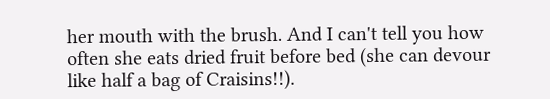her mouth with the brush. And I can't tell you how often she eats dried fruit before bed (she can devour like half a bag of Craisins!!).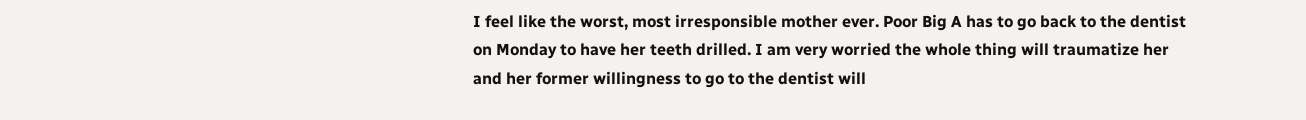I feel like the worst, most irresponsible mother ever. Poor Big A has to go back to the dentist on Monday to have her teeth drilled. I am very worried the whole thing will traumatize her and her former willingness to go to the dentist will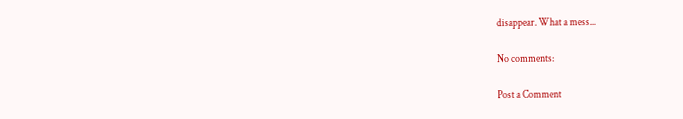disappear. What a mess...

No comments:

Post a Comment